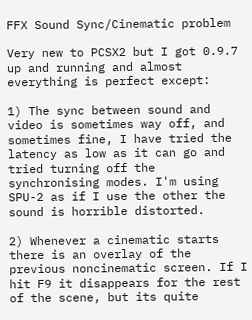FFX Sound Sync/Cinematic problem

Very new to PCSX2 but I got 0.9.7 up and running and almost everything is perfect except:

1) The sync between sound and video is sometimes way off, and sometimes fine, I have tried the latency as low as it can go and tried turning off the synchronising modes. I'm using SPU-2 as if I use the other the sound is horrible distorted.

2) Whenever a cinematic starts there is an overlay of the previous noncinematic screen. If I hit F9 it disappears for the rest of the scene, but its quite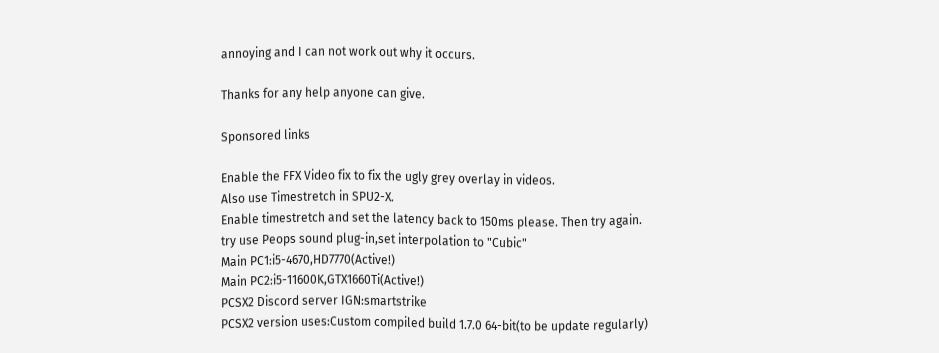annoying and I can not work out why it occurs.

Thanks for any help anyone can give.

Sponsored links

Enable the FFX Video fix to fix the ugly grey overlay in videos.
Also use Timestretch in SPU2-X.
Enable timestretch and set the latency back to 150ms please. Then try again.
try use Peops sound plug-in,set interpolation to "Cubic"
Main PC1:i5-4670,HD7770(Active!)
Main PC2:i5-11600K,GTX1660Ti(Active!)
PCSX2 Discord server IGN:smartstrike
PCSX2 version uses:Custom compiled build 1.7.0 64-bit(to be update regularly)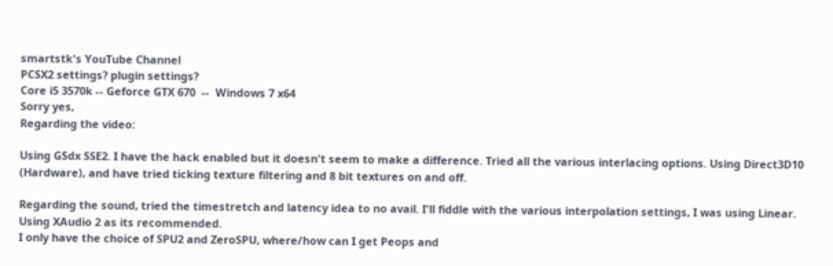smartstk's YouTube Channel
PCSX2 settings? plugin settings?
Core i5 3570k -- Geforce GTX 670  --  Windows 7 x64
Sorry yes,
Regarding the video:

Using GSdx SSE2. I have the hack enabled but it doesn't seem to make a difference. Tried all the various interlacing options. Using Direct3D10 (Hardware), and have tried ticking texture filtering and 8 bit textures on and off.

Regarding the sound, tried the timestretch and latency idea to no avail. I'll fiddle with the various interpolation settings, I was using Linear. Using XAudio 2 as its recommended.
I only have the choice of SPU2 and ZeroSPU, where/how can I get Peops and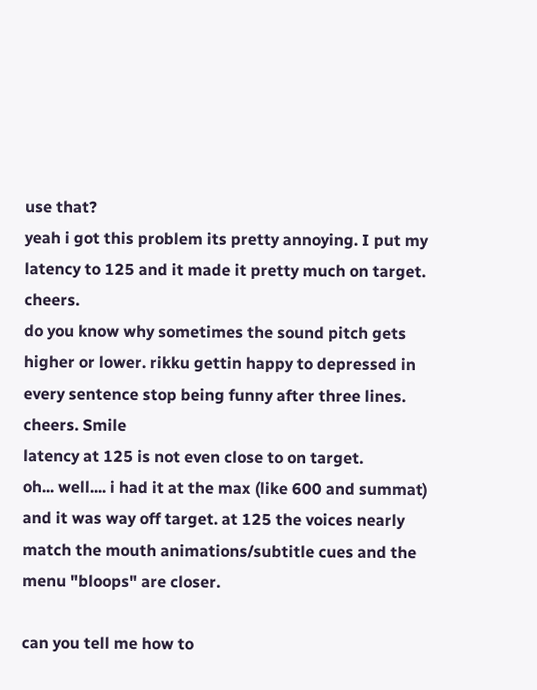use that?
yeah i got this problem its pretty annoying. I put my latency to 125 and it made it pretty much on target. cheers.
do you know why sometimes the sound pitch gets higher or lower. rikku gettin happy to depressed in every sentence stop being funny after three lines. cheers. Smile
latency at 125 is not even close to on target.
oh... well.... i had it at the max (like 600 and summat) and it was way off target. at 125 the voices nearly match the mouth animations/subtitle cues and the menu "bloops" are closer.

can you tell me how to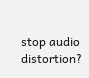stop audio distortion?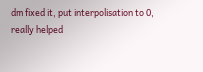dm fixed it, put interpolisation to 0, really helped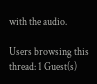with the audio.

Users browsing this thread: 1 Guest(s)